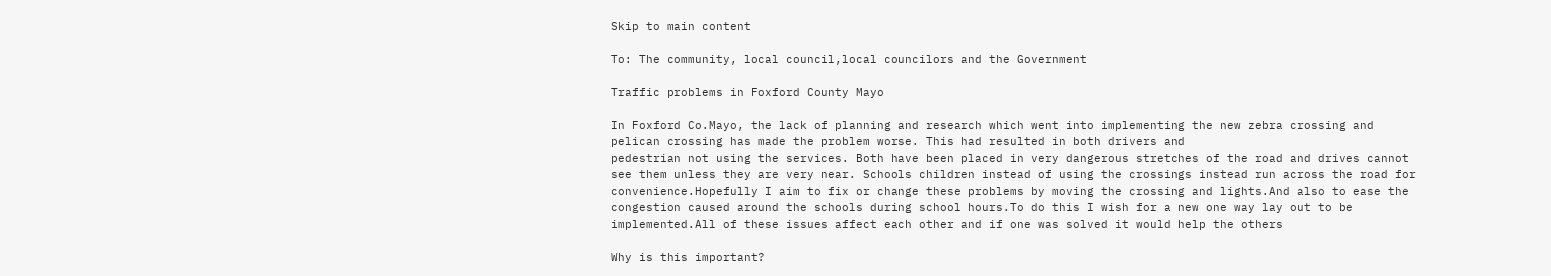Skip to main content

To: The community, local council,local councilors and the Government

Traffic problems in Foxford County Mayo

In Foxford Co.Mayo, the lack of planning and research which went into implementing the new zebra crossing and pelican crossing has made the problem worse. This had resulted in both drivers and
pedestrian not using the services. Both have been placed in very dangerous stretches of the road and drives cannot see them unless they are very near. Schools children instead of using the crossings instead run across the road for convenience.Hopefully I aim to fix or change these problems by moving the crossing and lights.And also to ease the congestion caused around the schools during school hours.To do this I wish for a new one way lay out to be implemented.All of these issues affect each other and if one was solved it would help the others

Why is this important?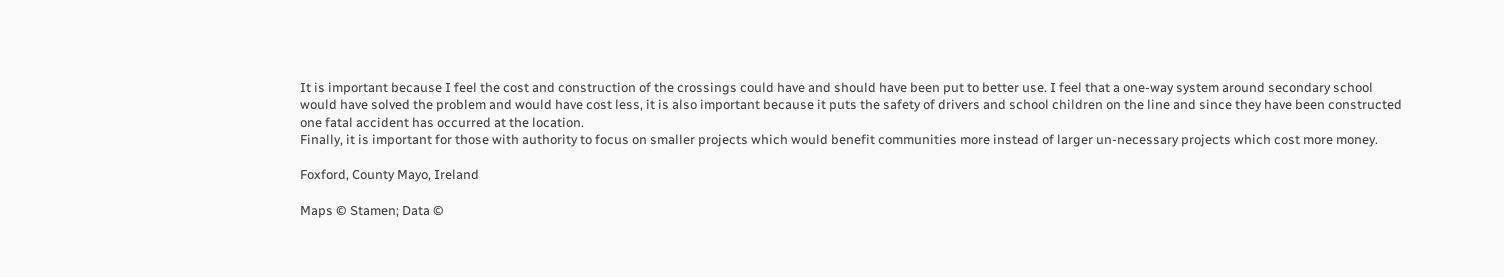It is important because I feel the cost and construction of the crossings could have and should have been put to better use. I feel that a one-way system around secondary school would have solved the problem and would have cost less, it is also important because it puts the safety of drivers and school children on the line and since they have been constructed one fatal accident has occurred at the location.
Finally, it is important for those with authority to focus on smaller projects which would benefit communities more instead of larger un-necessary projects which cost more money.

Foxford, County Mayo, Ireland

Maps © Stamen; Data ©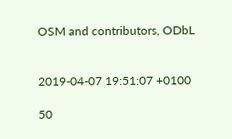OSM and contributors, ODbL


2019-04-07 19:51:07 +0100

50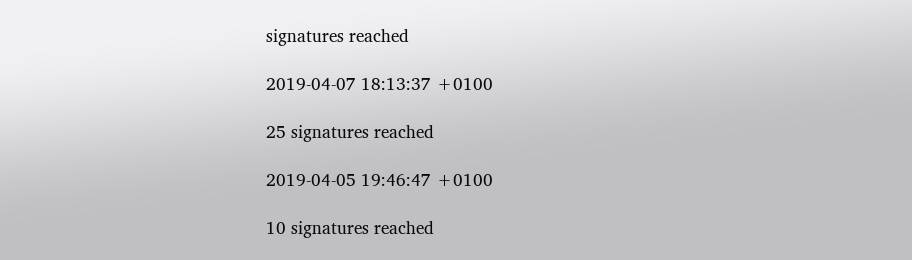signatures reached

2019-04-07 18:13:37 +0100

25 signatures reached

2019-04-05 19:46:47 +0100

10 signatures reached